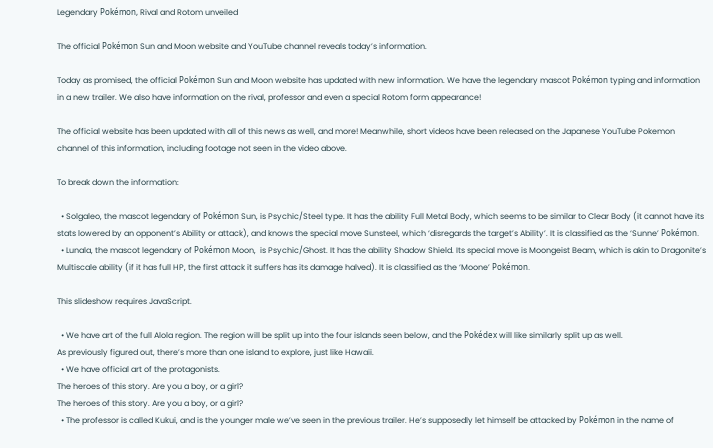Legendary Pokémon, Rival and Rotom unveiled

The official Pokémon Sun and Moon website and YouTube channel reveals today’s information.

Today as promised, the official Pokémon Sun and Moon website has updated with new information. We have the legendary mascot Pokémon typing and information in a new trailer. We also have information on the rival, professor and even a special Rotom form appearance!

The official website has been updated with all of this news as well, and more! Meanwhile, short videos have been released on the Japanese YouTube Pokemon channel of this information, including footage not seen in the video above.

To break down the information:

  • Solgaleo, the mascot legendary of Pokémon Sun, is Psychic/Steel type. It has the ability Full Metal Body, which seems to be similar to Clear Body (it cannot have its stats lowered by an opponent’s Ability or attack), and knows the special move Sunsteel, which ‘disregards the target’s Ability’. It is classified as the ‘Sunne’ Pokémon.
  • Lunala, the mascot legendary of Pokémon Moon,  is Psychic/Ghost. It has the ability Shadow Shield. Its special move is Moongeist Beam, which is akin to Dragonite’s Multiscale ability (if it has full HP, the first attack it suffers has its damage halved). It is classified as the ‘Moone’ Pokémon.

This slideshow requires JavaScript.

  • We have art of the full Alola region. The region will be split up into the four islands seen below, and the Pokédex will like similarly split up as well.
As previously figured out, there’s more than one island to explore, just like Hawaii.
  • We have official art of the protagonists.
The heroes of this story. Are you a boy, or a girl?
The heroes of this story. Are you a boy, or a girl?
  • The professor is called Kukui, and is the younger male we’ve seen in the previous trailer. He’s supposedly let himself be attacked by Pokémon in the name of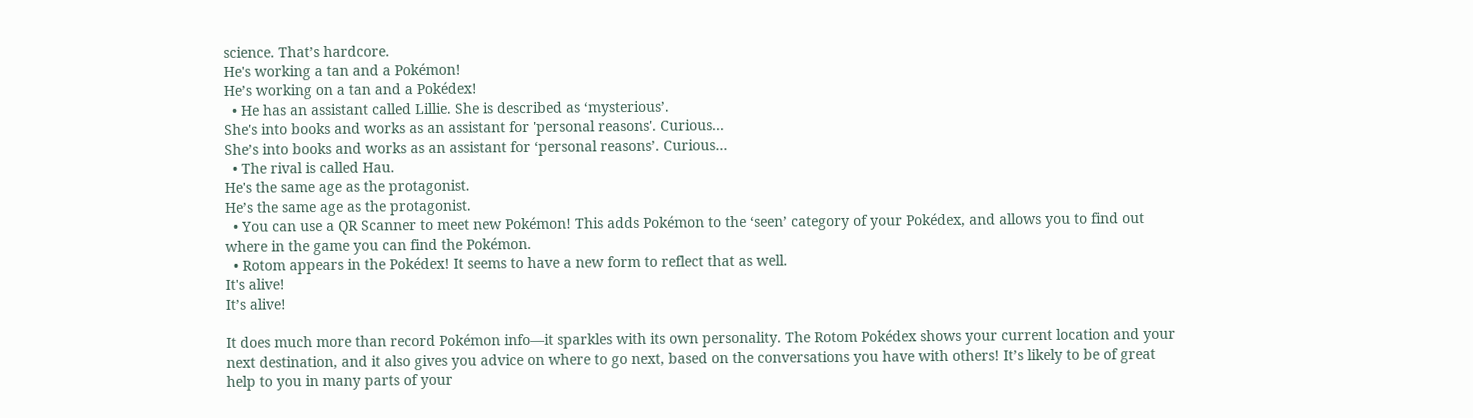science. That’s hardcore.
He's working a tan and a Pokémon!
He’s working on a tan and a Pokédex!
  • He has an assistant called Lillie. She is described as ‘mysterious’.
She's into books and works as an assistant for 'personal reasons'. Curious...
She’s into books and works as an assistant for ‘personal reasons’. Curious…
  • The rival is called Hau.
He's the same age as the protagonist.
He’s the same age as the protagonist.
  • You can use a QR Scanner to meet new Pokémon! This adds Pokémon to the ‘seen’ category of your Pokédex, and allows you to find out where in the game you can find the Pokémon.
  • Rotom appears in the Pokédex! It seems to have a new form to reflect that as well.
It's alive!
It’s alive!

It does much more than record Pokémon info—it sparkles with its own personality. The Rotom Pokédex shows your current location and your next destination, and it also gives you advice on where to go next, based on the conversations you have with others! It’s likely to be of great help to you in many parts of your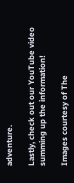adventure.

Lastly, check out our YouTube video summing up the information!

Images courtesy of The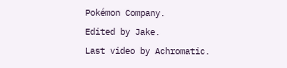Pokémon Company.
Edited by Jake.
Last video by Achromatic.